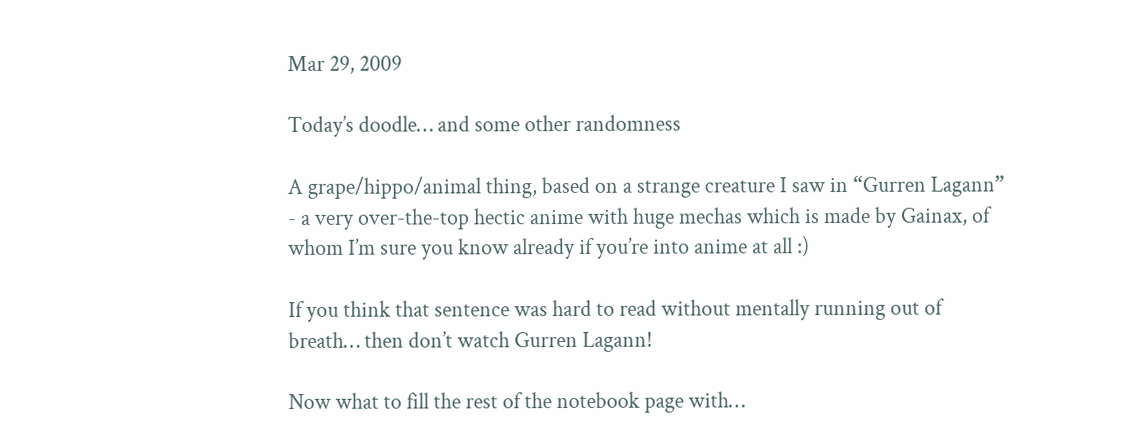Mar 29, 2009

Today’s doodle… and some other randomness

A grape/hippo/animal thing, based on a strange creature I saw in “Gurren Lagann” - a very over-the-top hectic anime with huge mechas which is made by Gainax, of whom I’m sure you know already if you’re into anime at all :)

If you think that sentence was hard to read without mentally running out of breath… then don’t watch Gurren Lagann!

Now what to fill the rest of the notebook page with…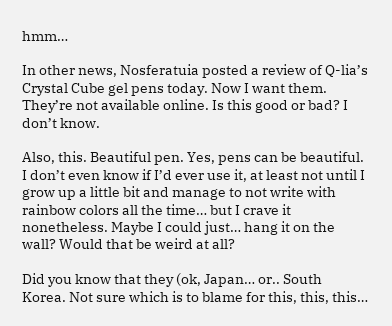hmm…

In other news, Nosferatuia posted a review of Q-lia’s Crystal Cube gel pens today. Now I want them. They’re not available online. Is this good or bad? I don’t know.

Also, this. Beautiful pen. Yes, pens can be beautiful. I don’t even know if I’d ever use it, at least not until I grow up a little bit and manage to not write with rainbow colors all the time… but I crave it nonetheless. Maybe I could just… hang it on the wall? Would that be weird at all?

Did you know that they (ok, Japan… or.. South Korea. Not sure which is to blame for this, this, this…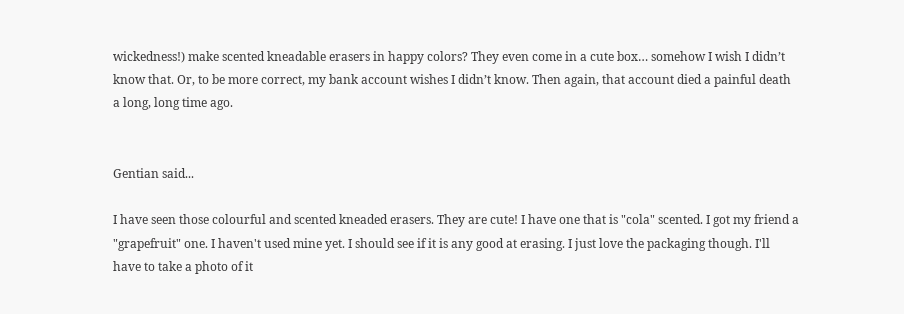wickedness!) make scented kneadable erasers in happy colors? They even come in a cute box… somehow I wish I didn’t know that. Or, to be more correct, my bank account wishes I didn’t know. Then again, that account died a painful death a long, long time ago.


Gentian said...

I have seen those colourful and scented kneaded erasers. They are cute! I have one that is "cola" scented. I got my friend a "grapefruit" one. I haven't used mine yet. I should see if it is any good at erasing. I just love the packaging though. I'll have to take a photo of it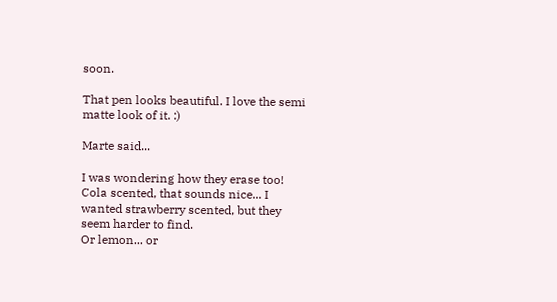soon.

That pen looks beautiful. I love the semi matte look of it. :)

Marte said...

I was wondering how they erase too! Cola scented, that sounds nice... I wanted strawberry scented, but they seem harder to find.
Or lemon... or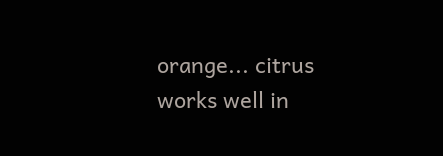orange... citrus works well in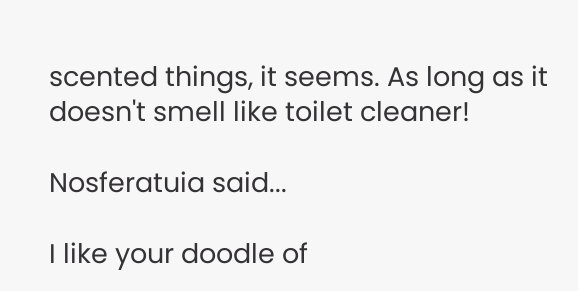scented things, it seems. As long as it doesn't smell like toilet cleaner!

Nosferatuia said...

I like your doodle of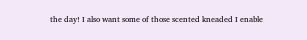the day! I also want some of those scented kneaded I enable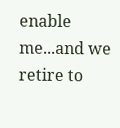enable me...and we retire to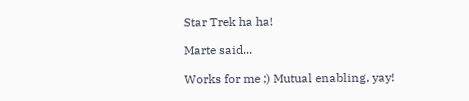Star Trek ha ha!

Marte said...

Works for me ;) Mutual enabling, yay!